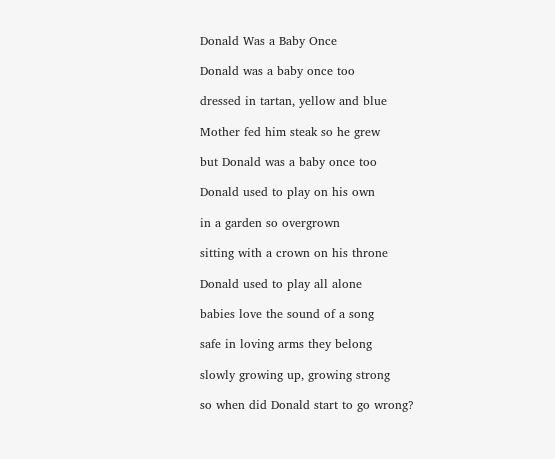Donald Was a Baby Once

Donald was a baby once too

dressed in tartan, yellow and blue

Mother fed him steak so he grew

but Donald was a baby once too

Donald used to play on his own

in a garden so overgrown

sitting with a crown on his throne

Donald used to play all alone

babies love the sound of a song

safe in loving arms they belong

slowly growing up, growing strong

so when did Donald start to go wrong?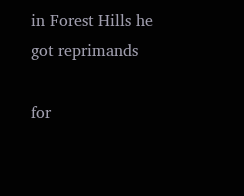in Forest Hills he got reprimands

for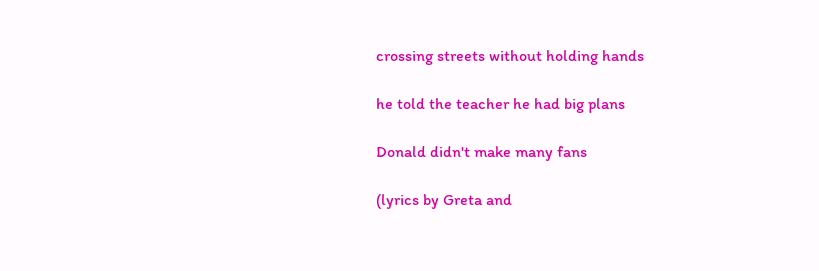crossing streets without holding hands

he told the teacher he had big plans

Donald didn't make many fans

(lyrics by Greta and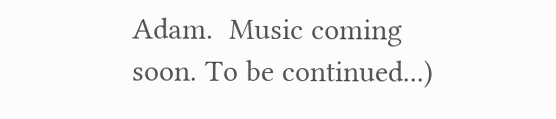Adam.  Music coming soon. To be continued...)